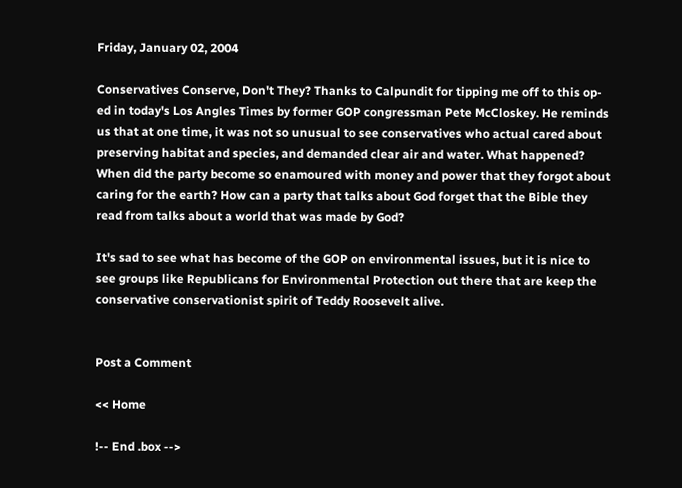Friday, January 02, 2004

Conservatives Conserve, Don't They? Thanks to Calpundit for tipping me off to this op-ed in today's Los Angles Times by former GOP congressman Pete McCloskey. He reminds us that at one time, it was not so unusual to see conservatives who actual cared about preserving habitat and species, and demanded clear air and water. What happened? When did the party become so enamoured with money and power that they forgot about caring for the earth? How can a party that talks about God forget that the Bible they read from talks about a world that was made by God?

It's sad to see what has become of the GOP on environmental issues, but it is nice to see groups like Republicans for Environmental Protection out there that are keep the conservative conservationist spirit of Teddy Roosevelt alive.


Post a Comment

<< Home

!-- End .box -->